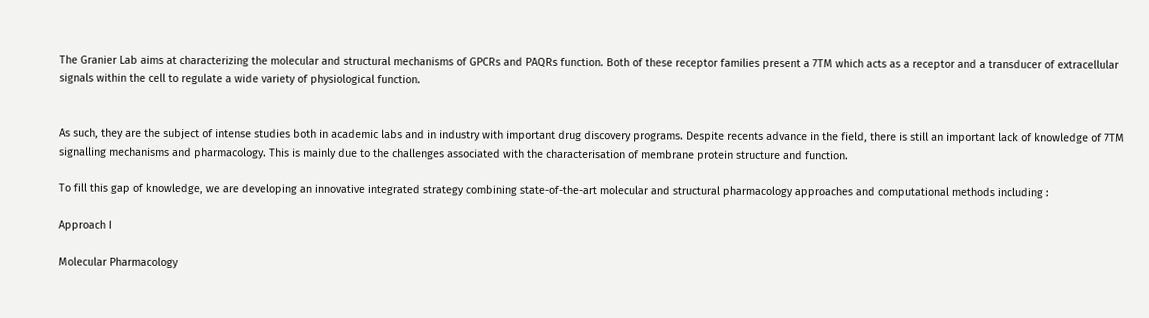The Granier Lab aims at characterizing the molecular and structural mechanisms of GPCRs and PAQRs function. Both of these receptor families present a 7TM which acts as a receptor and a transducer of extracellular signals within the cell to regulate a wide variety of physiological function.


As such, they are the subject of intense studies both in academic labs and in industry with important drug discovery programs. Despite recents advance in the field, there is still an important lack of knowledge of 7TM signalling mechanisms and pharmacology. This is mainly due to the challenges associated with the characterisation of membrane protein structure and function.

To fill this gap of knowledge, we are developing an innovative integrated strategy combining state-of-the-art molecular and structural pharmacology approaches and computational methods including :

Approach I

Molecular Pharmacology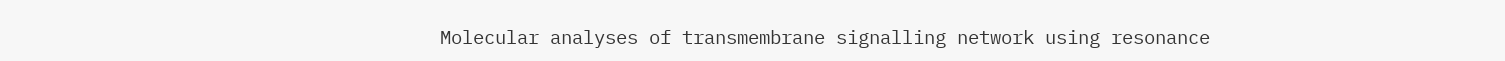Molecular analyses of transmembrane signalling network using resonance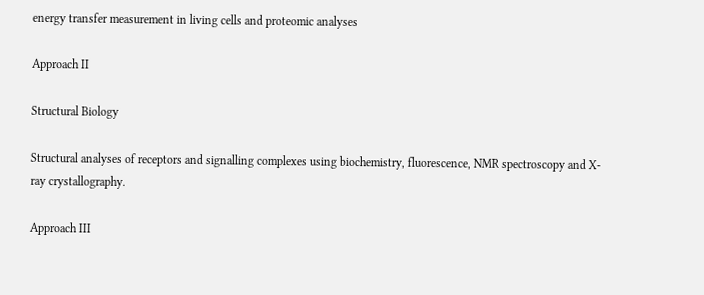energy transfer measurement in living cells and proteomic analyses

Approach II

Structural Biology

Structural analyses of receptors and signalling complexes using biochemistry, fluorescence, NMR spectroscopy and X-ray crystallography.

Approach III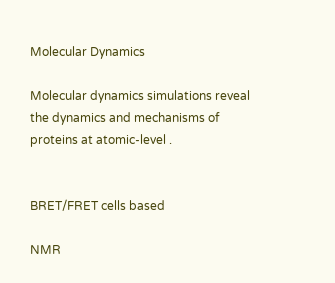Molecular Dynamics

Molecular dynamics simulations reveal the dynamics and mechanisms of proteins at atomic-level .


BRET/FRET cells based

NMR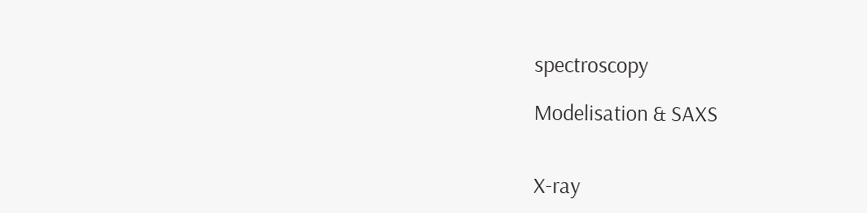spectroscopy

Modelisation & SAXS


X-ray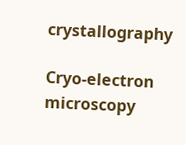crystallography

Cryo-electron microscopy